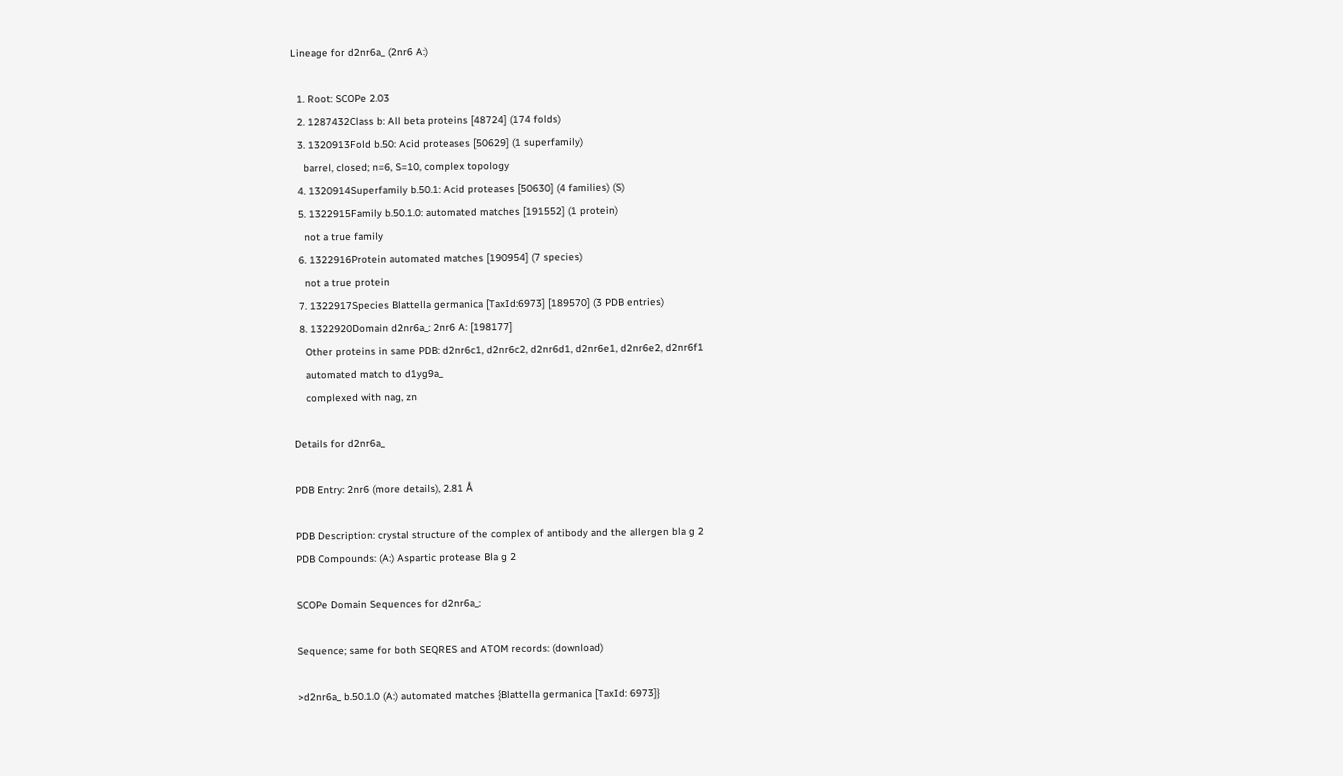Lineage for d2nr6a_ (2nr6 A:)

  1. Root: SCOPe 2.03
  2. 1287432Class b: All beta proteins [48724] (174 folds)
  3. 1320913Fold b.50: Acid proteases [50629] (1 superfamily)
    barrel, closed; n=6, S=10, complex topology
  4. 1320914Superfamily b.50.1: Acid proteases [50630] (4 families) (S)
  5. 1322915Family b.50.1.0: automated matches [191552] (1 protein)
    not a true family
  6. 1322916Protein automated matches [190954] (7 species)
    not a true protein
  7. 1322917Species Blattella germanica [TaxId:6973] [189570] (3 PDB entries)
  8. 1322920Domain d2nr6a_: 2nr6 A: [198177]
    Other proteins in same PDB: d2nr6c1, d2nr6c2, d2nr6d1, d2nr6e1, d2nr6e2, d2nr6f1
    automated match to d1yg9a_
    complexed with nag, zn

Details for d2nr6a_

PDB Entry: 2nr6 (more details), 2.81 Å

PDB Description: crystal structure of the complex of antibody and the allergen bla g 2
PDB Compounds: (A:) Aspartic protease Bla g 2

SCOPe Domain Sequences for d2nr6a_:

Sequence; same for both SEQRES and ATOM records: (download)

>d2nr6a_ b.50.1.0 (A:) automated matches {Blattella germanica [TaxId: 6973]}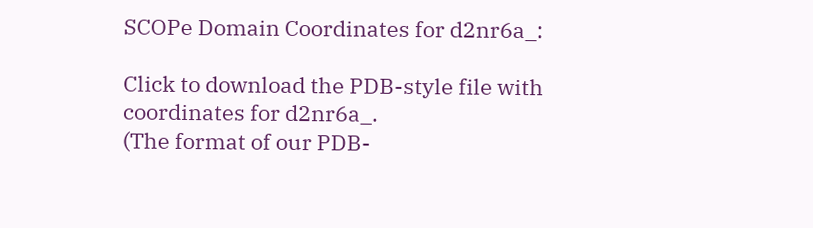SCOPe Domain Coordinates for d2nr6a_:

Click to download the PDB-style file with coordinates for d2nr6a_.
(The format of our PDB-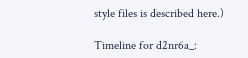style files is described here.)

Timeline for d2nr6a_: